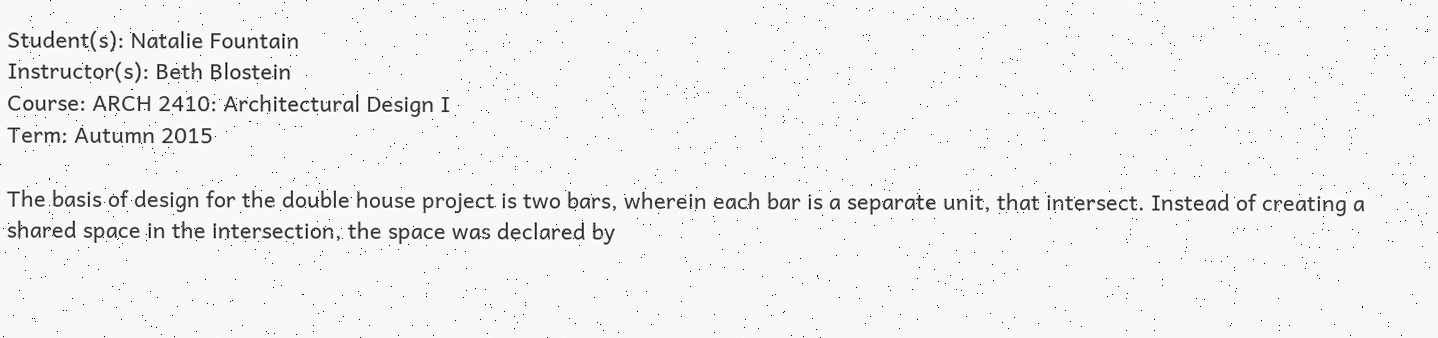Student(s): Natalie Fountain
Instructor(s): Beth Blostein
Course: ARCH 2410: Architectural Design I
Term: Autumn 2015

The basis of design for the double house project is two bars, wherein each bar is a separate unit, that intersect. Instead of creating a shared space in the intersection, the space was declared by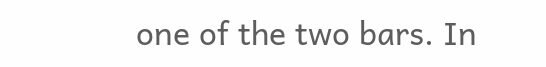one of the two bars. In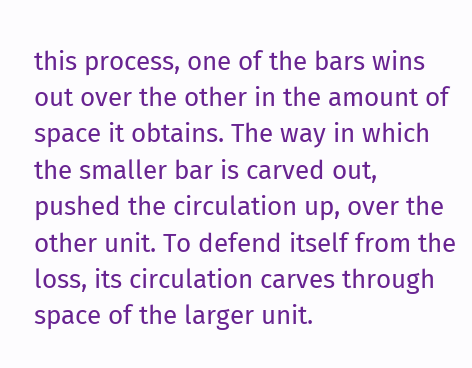this process, one of the bars wins out over the other in the amount of space it obtains. The way in which the smaller bar is carved out, pushed the circulation up, over the other unit. To defend itself from the loss, its circulation carves through space of the larger unit.